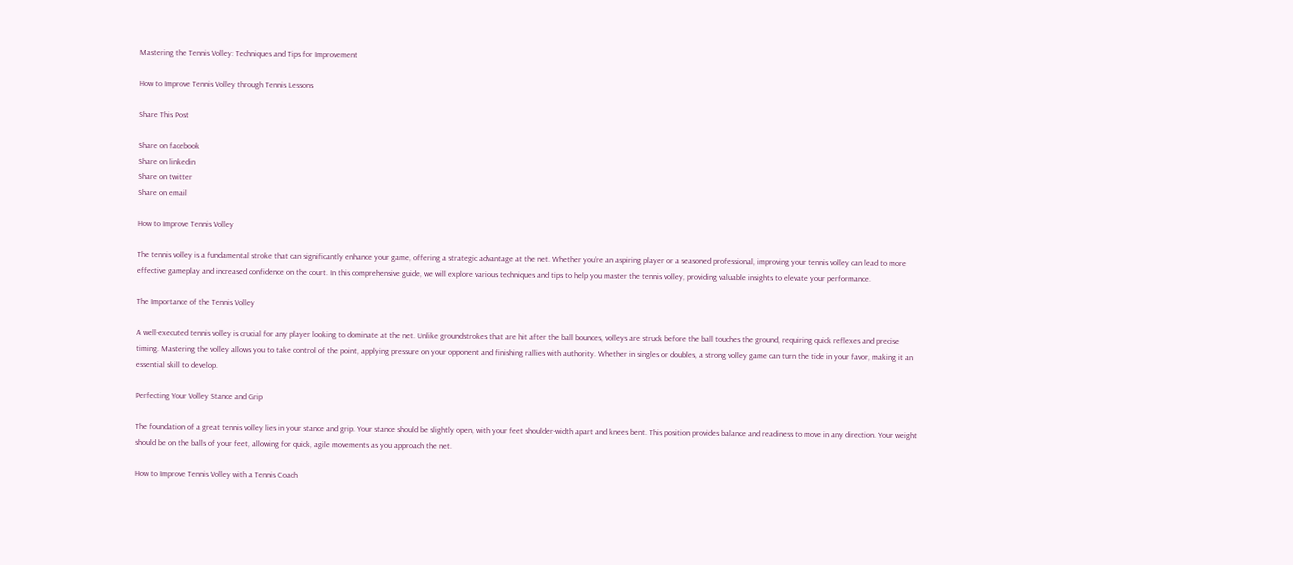Mastering the Tennis Volley: Techniques and Tips for Improvement

How to Improve Tennis Volley through Tennis Lessons

Share This Post

Share on facebook
Share on linkedin
Share on twitter
Share on email

How to Improve Tennis Volley

The tennis volley is a fundamental stroke that can significantly enhance your game, offering a strategic advantage at the net. Whether you’re an aspiring player or a seasoned professional, improving your tennis volley can lead to more effective gameplay and increased confidence on the court. In this comprehensive guide, we will explore various techniques and tips to help you master the tennis volley, providing valuable insights to elevate your performance.

The Importance of the Tennis Volley

A well-executed tennis volley is crucial for any player looking to dominate at the net. Unlike groundstrokes that are hit after the ball bounces, volleys are struck before the ball touches the ground, requiring quick reflexes and precise timing. Mastering the volley allows you to take control of the point, applying pressure on your opponent and finishing rallies with authority. Whether in singles or doubles, a strong volley game can turn the tide in your favor, making it an essential skill to develop.

Perfecting Your Volley Stance and Grip

The foundation of a great tennis volley lies in your stance and grip. Your stance should be slightly open, with your feet shoulder-width apart and knees bent. This position provides balance and readiness to move in any direction. Your weight should be on the balls of your feet, allowing for quick, agile movements as you approach the net.

How to Improve Tennis Volley with a Tennis Coach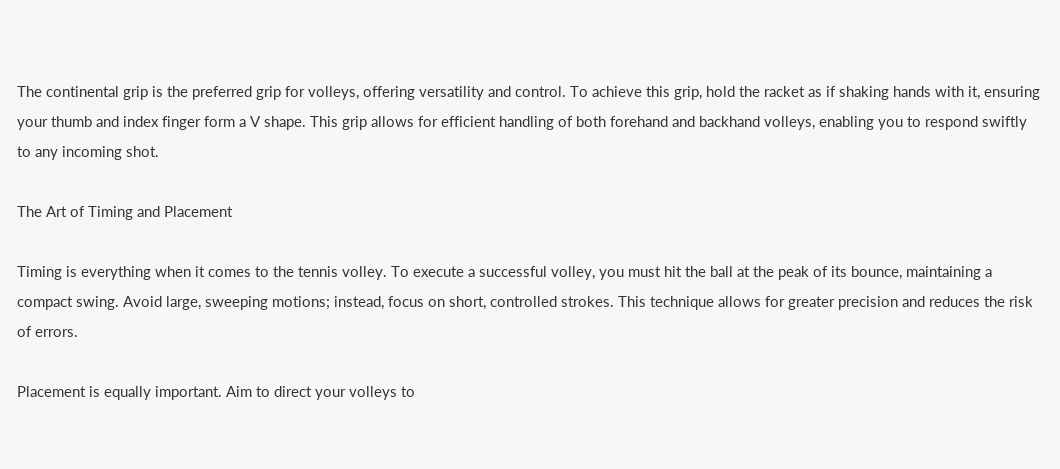The continental grip is the preferred grip for volleys, offering versatility and control. To achieve this grip, hold the racket as if shaking hands with it, ensuring your thumb and index finger form a V shape. This grip allows for efficient handling of both forehand and backhand volleys, enabling you to respond swiftly to any incoming shot.

The Art of Timing and Placement

Timing is everything when it comes to the tennis volley. To execute a successful volley, you must hit the ball at the peak of its bounce, maintaining a compact swing. Avoid large, sweeping motions; instead, focus on short, controlled strokes. This technique allows for greater precision and reduces the risk of errors.

Placement is equally important. Aim to direct your volleys to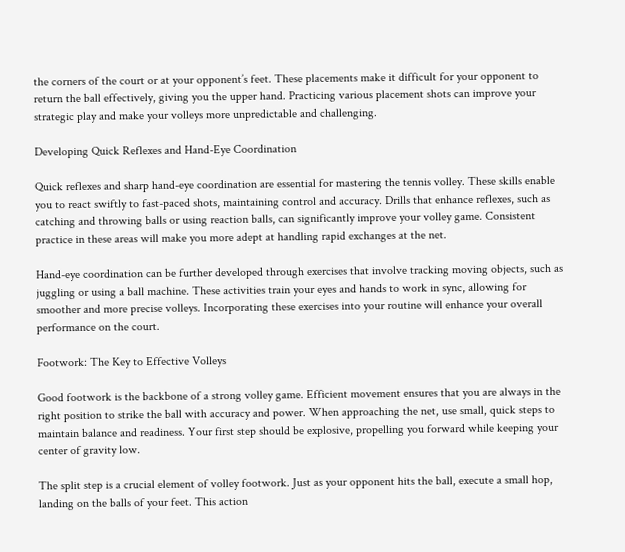the corners of the court or at your opponent’s feet. These placements make it difficult for your opponent to return the ball effectively, giving you the upper hand. Practicing various placement shots can improve your strategic play and make your volleys more unpredictable and challenging.

Developing Quick Reflexes and Hand-Eye Coordination

Quick reflexes and sharp hand-eye coordination are essential for mastering the tennis volley. These skills enable you to react swiftly to fast-paced shots, maintaining control and accuracy. Drills that enhance reflexes, such as catching and throwing balls or using reaction balls, can significantly improve your volley game. Consistent practice in these areas will make you more adept at handling rapid exchanges at the net.

Hand-eye coordination can be further developed through exercises that involve tracking moving objects, such as juggling or using a ball machine. These activities train your eyes and hands to work in sync, allowing for smoother and more precise volleys. Incorporating these exercises into your routine will enhance your overall performance on the court.

Footwork: The Key to Effective Volleys

Good footwork is the backbone of a strong volley game. Efficient movement ensures that you are always in the right position to strike the ball with accuracy and power. When approaching the net, use small, quick steps to maintain balance and readiness. Your first step should be explosive, propelling you forward while keeping your center of gravity low.

The split step is a crucial element of volley footwork. Just as your opponent hits the ball, execute a small hop, landing on the balls of your feet. This action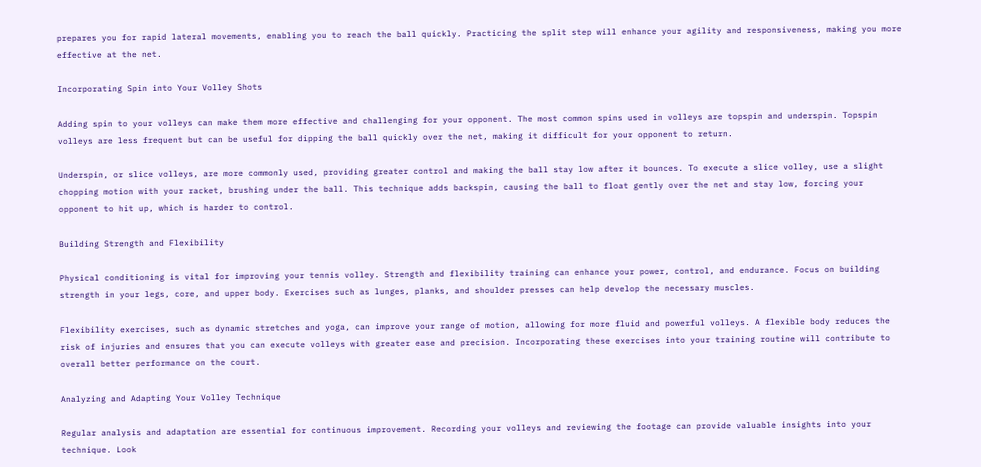prepares you for rapid lateral movements, enabling you to reach the ball quickly. Practicing the split step will enhance your agility and responsiveness, making you more effective at the net.

Incorporating Spin into Your Volley Shots

Adding spin to your volleys can make them more effective and challenging for your opponent. The most common spins used in volleys are topspin and underspin. Topspin volleys are less frequent but can be useful for dipping the ball quickly over the net, making it difficult for your opponent to return.

Underspin, or slice volleys, are more commonly used, providing greater control and making the ball stay low after it bounces. To execute a slice volley, use a slight chopping motion with your racket, brushing under the ball. This technique adds backspin, causing the ball to float gently over the net and stay low, forcing your opponent to hit up, which is harder to control.

Building Strength and Flexibility

Physical conditioning is vital for improving your tennis volley. Strength and flexibility training can enhance your power, control, and endurance. Focus on building strength in your legs, core, and upper body. Exercises such as lunges, planks, and shoulder presses can help develop the necessary muscles.

Flexibility exercises, such as dynamic stretches and yoga, can improve your range of motion, allowing for more fluid and powerful volleys. A flexible body reduces the risk of injuries and ensures that you can execute volleys with greater ease and precision. Incorporating these exercises into your training routine will contribute to overall better performance on the court.

Analyzing and Adapting Your Volley Technique

Regular analysis and adaptation are essential for continuous improvement. Recording your volleys and reviewing the footage can provide valuable insights into your technique. Look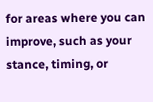for areas where you can improve, such as your stance, timing, or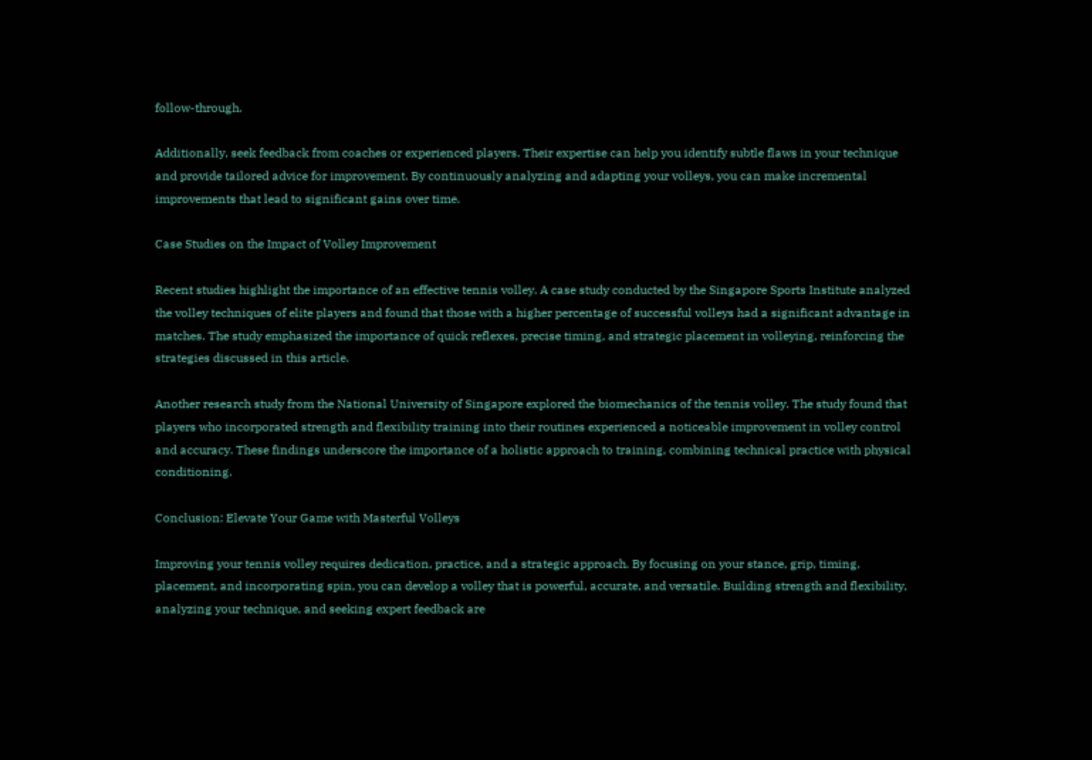follow-through.

Additionally, seek feedback from coaches or experienced players. Their expertise can help you identify subtle flaws in your technique and provide tailored advice for improvement. By continuously analyzing and adapting your volleys, you can make incremental improvements that lead to significant gains over time.

Case Studies on the Impact of Volley Improvement

Recent studies highlight the importance of an effective tennis volley. A case study conducted by the Singapore Sports Institute analyzed the volley techniques of elite players and found that those with a higher percentage of successful volleys had a significant advantage in matches. The study emphasized the importance of quick reflexes, precise timing, and strategic placement in volleying, reinforcing the strategies discussed in this article.

Another research study from the National University of Singapore explored the biomechanics of the tennis volley. The study found that players who incorporated strength and flexibility training into their routines experienced a noticeable improvement in volley control and accuracy. These findings underscore the importance of a holistic approach to training, combining technical practice with physical conditioning.

Conclusion: Elevate Your Game with Masterful Volleys

Improving your tennis volley requires dedication, practice, and a strategic approach. By focusing on your stance, grip, timing, placement, and incorporating spin, you can develop a volley that is powerful, accurate, and versatile. Building strength and flexibility, analyzing your technique, and seeking expert feedback are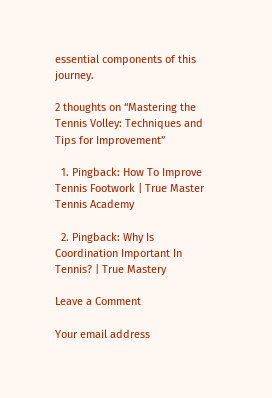essential components of this journey.

2 thoughts on “Mastering the Tennis Volley: Techniques and Tips for Improvement”

  1. Pingback: How To Improve Tennis Footwork | True Master Tennis Academy

  2. Pingback: Why Is Coordination Important In Tennis? | True Mastery

Leave a Comment

Your email address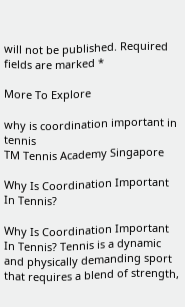will not be published. Required fields are marked *

More To Explore

why is coordination important in tennis
TM Tennis Academy Singapore

Why Is Coordination Important In Tennis?

Why Is Coordination Important In Tennis? Tennis is a dynamic and physically demanding sport that requires a blend of strength,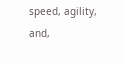speed, agility, and,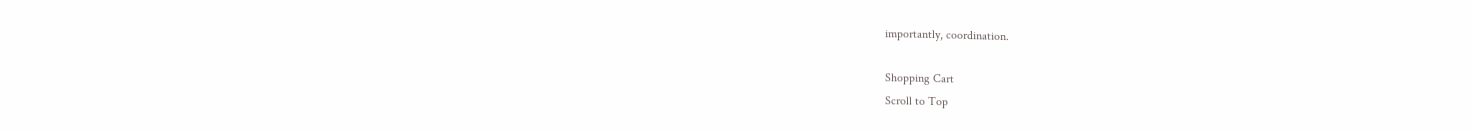importantly, coordination.

Shopping Cart
Scroll to Top